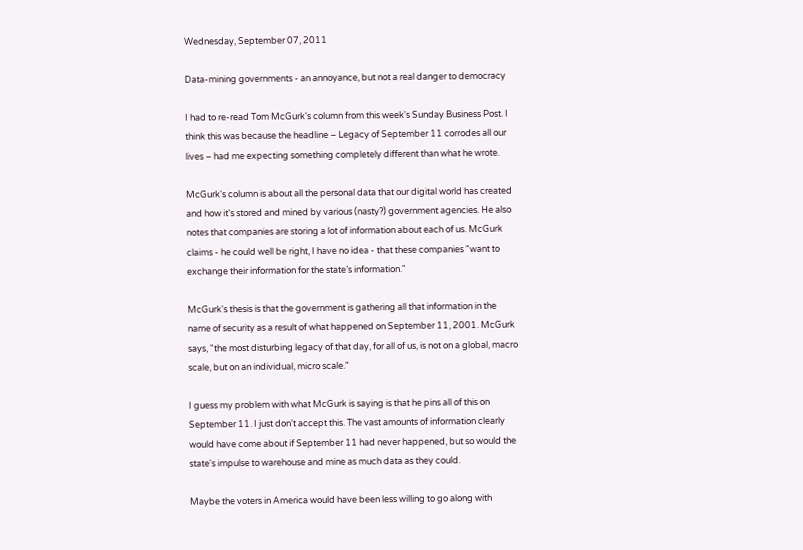Wednesday, September 07, 2011

Data-mining governments - an annoyance, but not a real danger to democracy

I had to re-read Tom McGurk's column from this week's Sunday Business Post. I think this was because the headline – Legacy of September 11 corrodes all our lives – had me expecting something completely different than what he wrote.

McGurk's column is about all the personal data that our digital world has created and how it's stored and mined by various (nasty?) government agencies. He also notes that companies are storing a lot of information about each of us. McGurk claims - he could well be right, I have no idea - that these companies "want to exchange their information for the state’s information."

McGurk's thesis is that the government is gathering all that information in the name of security as a result of what happened on September 11, 2001. McGurk says, "the most disturbing legacy of that day, for all of us, is not on a global, macro scale, but on an individual, micro scale."

I guess my problem with what McGurk is saying is that he pins all of this on September 11. I just don't accept this. The vast amounts of information clearly would have come about if September 11 had never happened, but so would the state's impulse to warehouse and mine as much data as they could.

Maybe the voters in America would have been less willing to go along with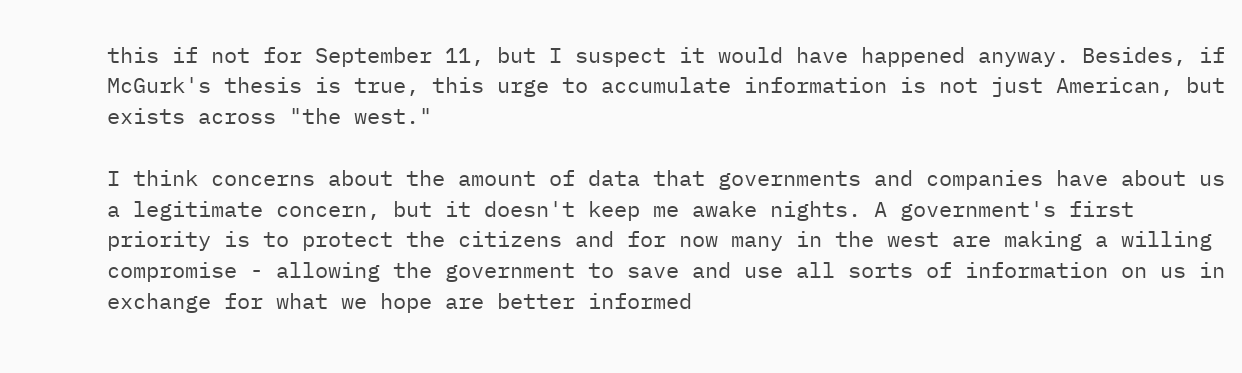this if not for September 11, but I suspect it would have happened anyway. Besides, if McGurk's thesis is true, this urge to accumulate information is not just American, but exists across "the west."

I think concerns about the amount of data that governments and companies have about us a legitimate concern, but it doesn't keep me awake nights. A government's first priority is to protect the citizens and for now many in the west are making a willing compromise - allowing the government to save and use all sorts of information on us in exchange for what we hope are better informed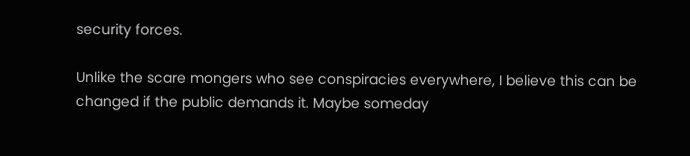security forces.

Unlike the scare mongers who see conspiracies everywhere, I believe this can be changed if the public demands it. Maybe someday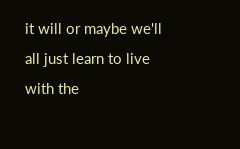it will or maybe we'll all just learn to live with the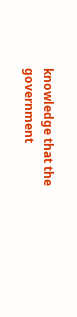knowledge that the government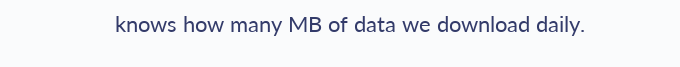knows how many MB of data we download daily.